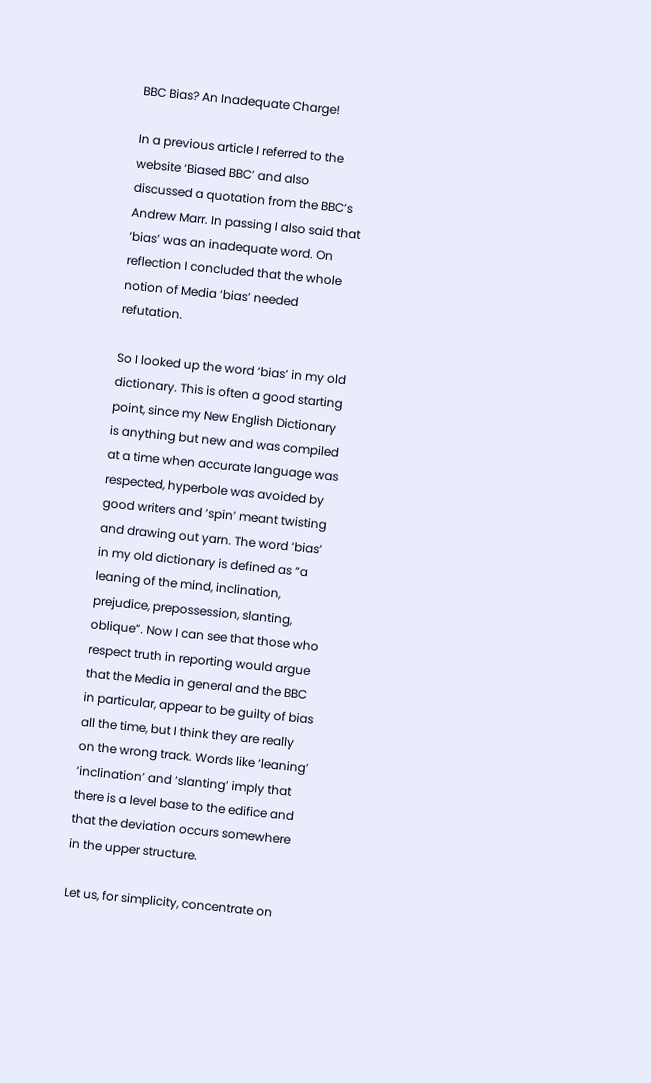BBC Bias? An Inadequate Charge!

In a previous article I referred to the website ‘Biased BBC’ and also discussed a quotation from the BBC’s Andrew Marr. In passing I also said that ‘bias’ was an inadequate word. On reflection I concluded that the whole notion of Media ‘bias’ needed refutation.

So I looked up the word ‘bias’ in my old dictionary. This is often a good starting point, since my New English Dictionary is anything but new and was compiled at a time when accurate language was respected, hyperbole was avoided by good writers and ‘spin’ meant twisting and drawing out yarn. The word ‘bias’ in my old dictionary is defined as “a leaning of the mind, inclination, prejudice, prepossession, slanting, oblique”. Now I can see that those who respect truth in reporting would argue that the Media in general and the BBC in particular, appear to be guilty of bias all the time, but I think they are really on the wrong track. Words like ‘leaning’ ‘inclination’ and ‘slanting’ imply that there is a level base to the edifice and that the deviation occurs somewhere in the upper structure.

Let us, for simplicity, concentrate on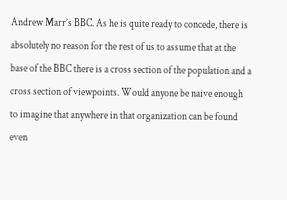Andrew Marr’s BBC. As he is quite ready to concede, there is absolutely no reason for the rest of us to assume that at the base of the BBC there is a cross section of the population and a cross section of viewpoints. Would anyone be naive enough to imagine that anywhere in that organization can be found even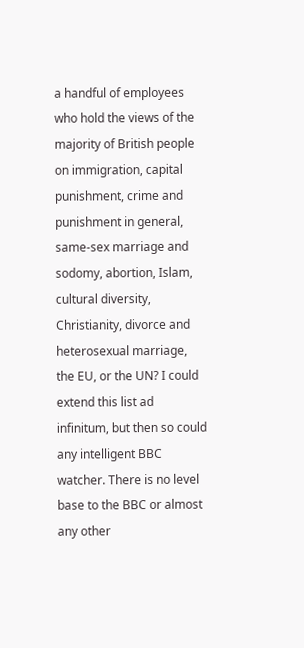a handful of employees who hold the views of the majority of British people on immigration, capital punishment, crime and punishment in general, same-sex marriage and sodomy, abortion, Islam, cultural diversity, Christianity, divorce and heterosexual marriage, the EU, or the UN? I could extend this list ad infinitum, but then so could any intelligent BBC watcher. There is no level base to the BBC or almost any other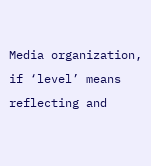Media organization, if ‘level’ means reflecting and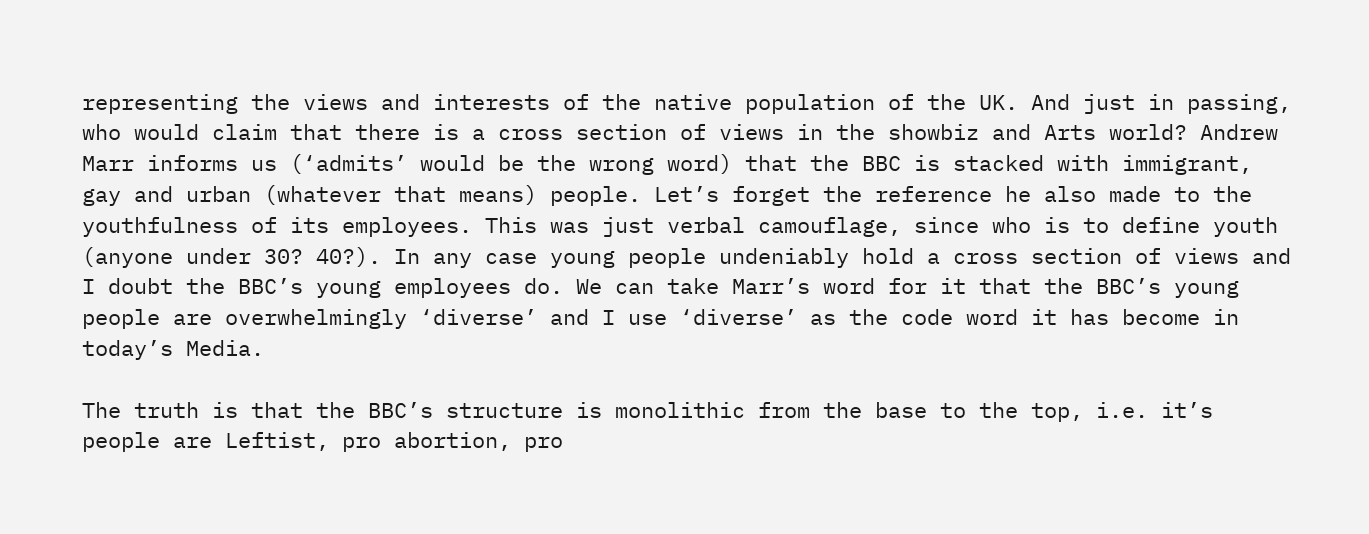representing the views and interests of the native population of the UK. And just in passing, who would claim that there is a cross section of views in the showbiz and Arts world? Andrew Marr informs us (‘admits’ would be the wrong word) that the BBC is stacked with immigrant, gay and urban (whatever that means) people. Let’s forget the reference he also made to the youthfulness of its employees. This was just verbal camouflage, since who is to define youth (anyone under 30? 40?). In any case young people undeniably hold a cross section of views and I doubt the BBC’s young employees do. We can take Marr’s word for it that the BBC’s young people are overwhelmingly ‘diverse’ and I use ‘diverse’ as the code word it has become in today’s Media.

The truth is that the BBC’s structure is monolithic from the base to the top, i.e. it’s people are Leftist, pro abortion, pro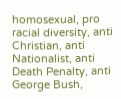homosexual, pro racial diversity, anti Christian, anti Nationalist, anti Death Penalty, anti George Bush,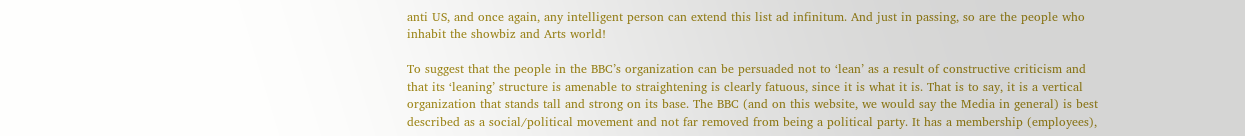anti US, and once again, any intelligent person can extend this list ad infinitum. And just in passing, so are the people who inhabit the showbiz and Arts world!

To suggest that the people in the BBC’s organization can be persuaded not to ‘lean’ as a result of constructive criticism and that its ‘leaning’ structure is amenable to straightening is clearly fatuous, since it is what it is. That is to say, it is a vertical organization that stands tall and strong on its base. The BBC (and on this website, we would say the Media in general) is best described as a social/political movement and not far removed from being a political party. It has a membership (employees),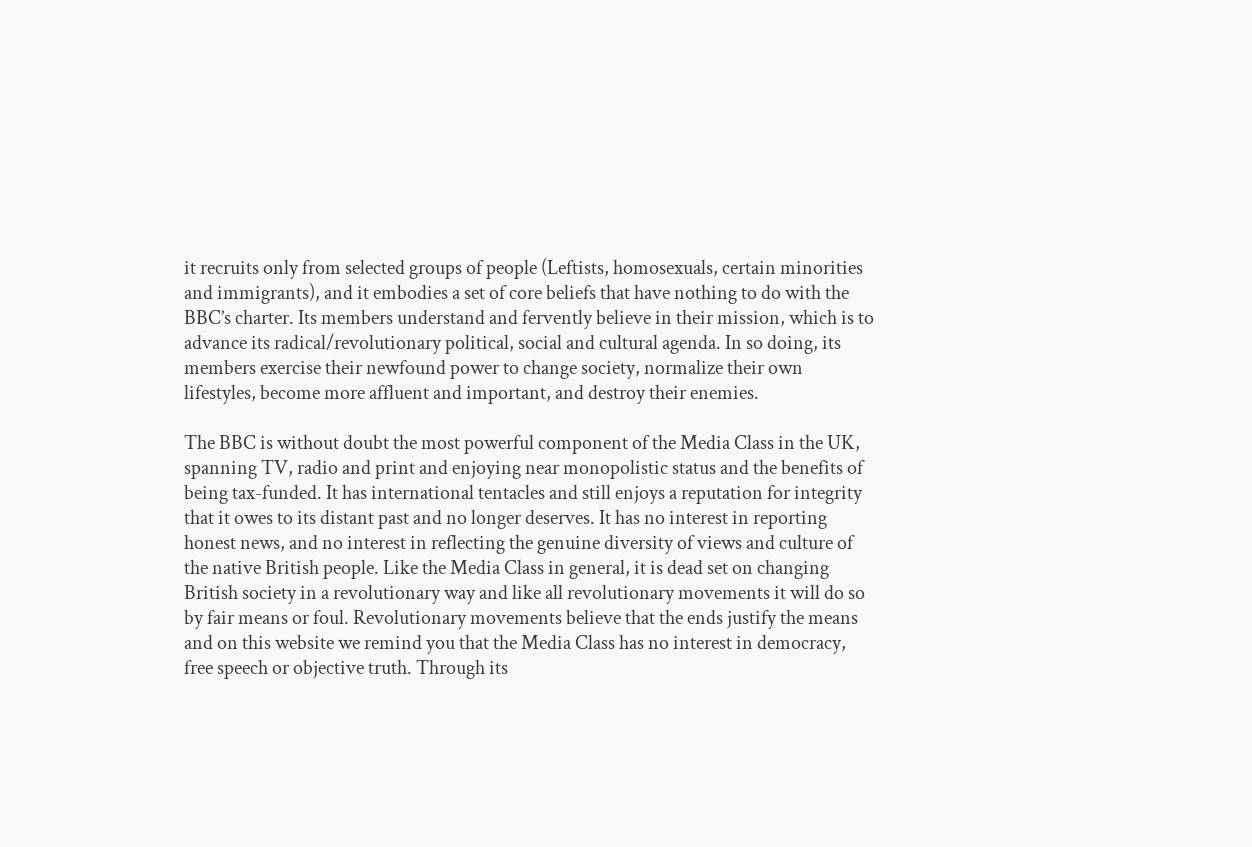it recruits only from selected groups of people (Leftists, homosexuals, certain minorities and immigrants), and it embodies a set of core beliefs that have nothing to do with the BBC’s charter. Its members understand and fervently believe in their mission, which is to advance its radical/revolutionary political, social and cultural agenda. In so doing, its members exercise their newfound power to change society, normalize their own lifestyles, become more affluent and important, and destroy their enemies.

The BBC is without doubt the most powerful component of the Media Class in the UK, spanning TV, radio and print and enjoying near monopolistic status and the benefits of being tax-funded. It has international tentacles and still enjoys a reputation for integrity that it owes to its distant past and no longer deserves. It has no interest in reporting honest news, and no interest in reflecting the genuine diversity of views and culture of the native British people. Like the Media Class in general, it is dead set on changing British society in a revolutionary way and like all revolutionary movements it will do so by fair means or foul. Revolutionary movements believe that the ends justify the means and on this website we remind you that the Media Class has no interest in democracy, free speech or objective truth. Through its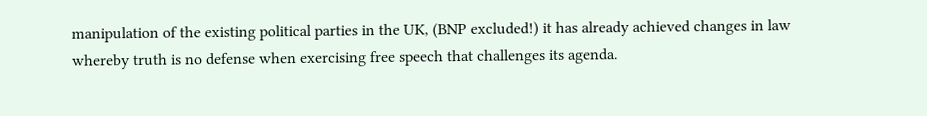manipulation of the existing political parties in the UK, (BNP excluded!) it has already achieved changes in law whereby truth is no defense when exercising free speech that challenges its agenda.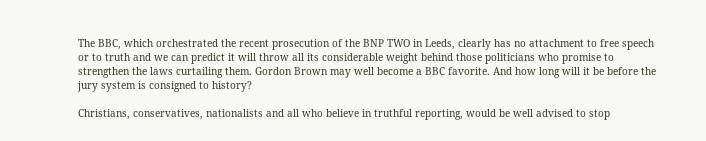The BBC, which orchestrated the recent prosecution of the BNP TWO in Leeds, clearly has no attachment to free speech or to truth and we can predict it will throw all its considerable weight behind those politicians who promise to strengthen the laws curtailing them. Gordon Brown may well become a BBC favorite. And how long will it be before the jury system is consigned to history?

Christians, conservatives, nationalists and all who believe in truthful reporting, would be well advised to stop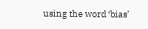using the word ‘bias’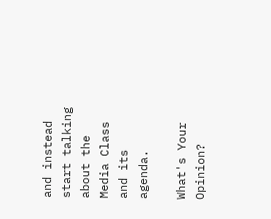and instead start talking about the Media Class and its agenda.

What's Your Opinion?